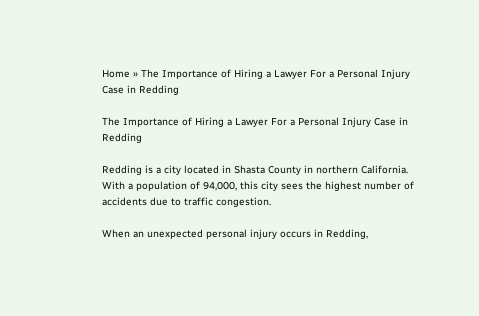Home » The Importance of Hiring a Lawyer For a Personal Injury Case in Redding

The Importance of Hiring a Lawyer For a Personal Injury Case in Redding

Redding is a city located in Shasta County in northern California. With a population of 94,000, this city sees the highest number of accidents due to traffic congestion.

When an unexpected personal injury occurs in Redding,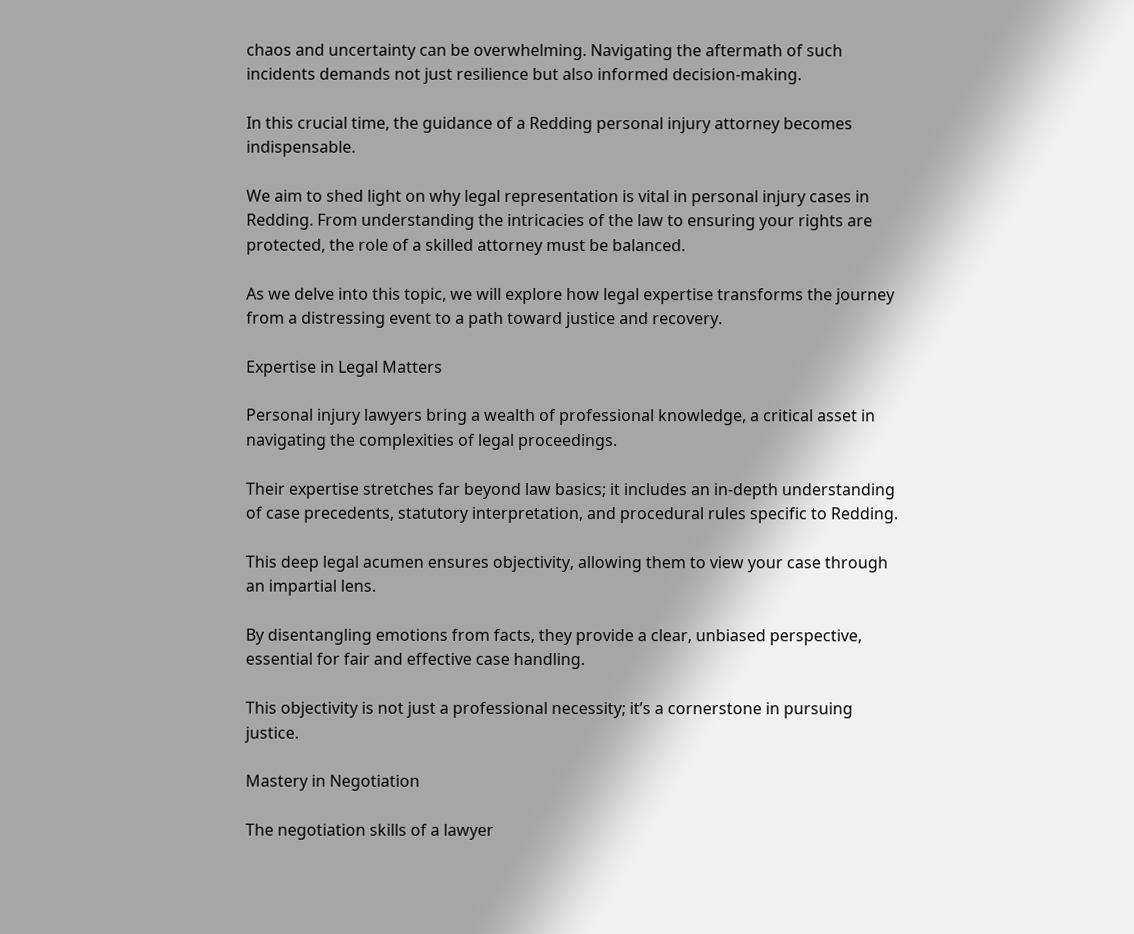chaos and uncertainty can be overwhelming. Navigating the aftermath of such incidents demands not just resilience but also informed decision-making.

In this crucial time, the guidance of a Redding personal injury attorney becomes indispensable.

We aim to shed light on why legal representation is vital in personal injury cases in Redding. From understanding the intricacies of the law to ensuring your rights are protected, the role of a skilled attorney must be balanced.

As we delve into this topic, we will explore how legal expertise transforms the journey from a distressing event to a path toward justice and recovery.

Expertise in Legal Matters

Personal injury lawyers bring a wealth of professional knowledge, a critical asset in navigating the complexities of legal proceedings.

Their expertise stretches far beyond law basics; it includes an in-depth understanding of case precedents, statutory interpretation, and procedural rules specific to Redding.

This deep legal acumen ensures objectivity, allowing them to view your case through an impartial lens.

By disentangling emotions from facts, they provide a clear, unbiased perspective, essential for fair and effective case handling.

This objectivity is not just a professional necessity; it’s a cornerstone in pursuing justice.

Mastery in Negotiation

The negotiation skills of a lawyer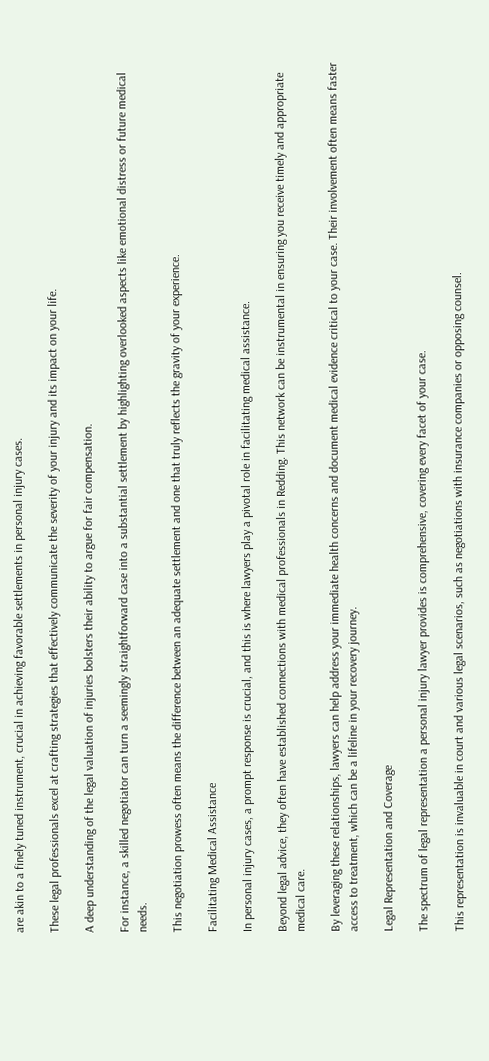are akin to a finely tuned instrument, crucial in achieving favorable settlements in personal injury cases.

These legal professionals excel at crafting strategies that effectively communicate the severity of your injury and its impact on your life.

A deep understanding of the legal valuation of injuries bolsters their ability to argue for fair compensation.

For instance, a skilled negotiator can turn a seemingly straightforward case into a substantial settlement by highlighting overlooked aspects like emotional distress or future medical needs.

This negotiation prowess often means the difference between an adequate settlement and one that truly reflects the gravity of your experience.

Facilitating Medical Assistance

In personal injury cases, a prompt response is crucial, and this is where lawyers play a pivotal role in facilitating medical assistance.

Beyond legal advice, they often have established connections with medical professionals in Redding. This network can be instrumental in ensuring you receive timely and appropriate medical care.

By leveraging these relationships, lawyers can help address your immediate health concerns and document medical evidence critical to your case. Their involvement often means faster access to treatment, which can be a lifeline in your recovery journey.

Legal Representation and Coverage

The spectrum of legal representation a personal injury lawyer provides is comprehensive, covering every facet of your case.

This representation is invaluable in court and various legal scenarios, such as negotiations with insurance companies or opposing counsel.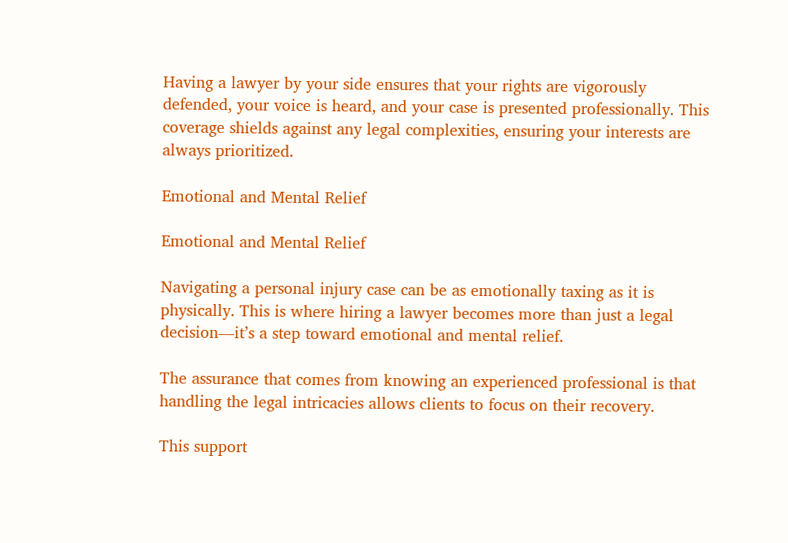Having a lawyer by your side ensures that your rights are vigorously defended, your voice is heard, and your case is presented professionally. This coverage shields against any legal complexities, ensuring your interests are always prioritized.

Emotional and Mental Relief

Emotional and Mental Relief

Navigating a personal injury case can be as emotionally taxing as it is physically. This is where hiring a lawyer becomes more than just a legal decision—it’s a step toward emotional and mental relief.

The assurance that comes from knowing an experienced professional is that handling the legal intricacies allows clients to focus on their recovery.

This support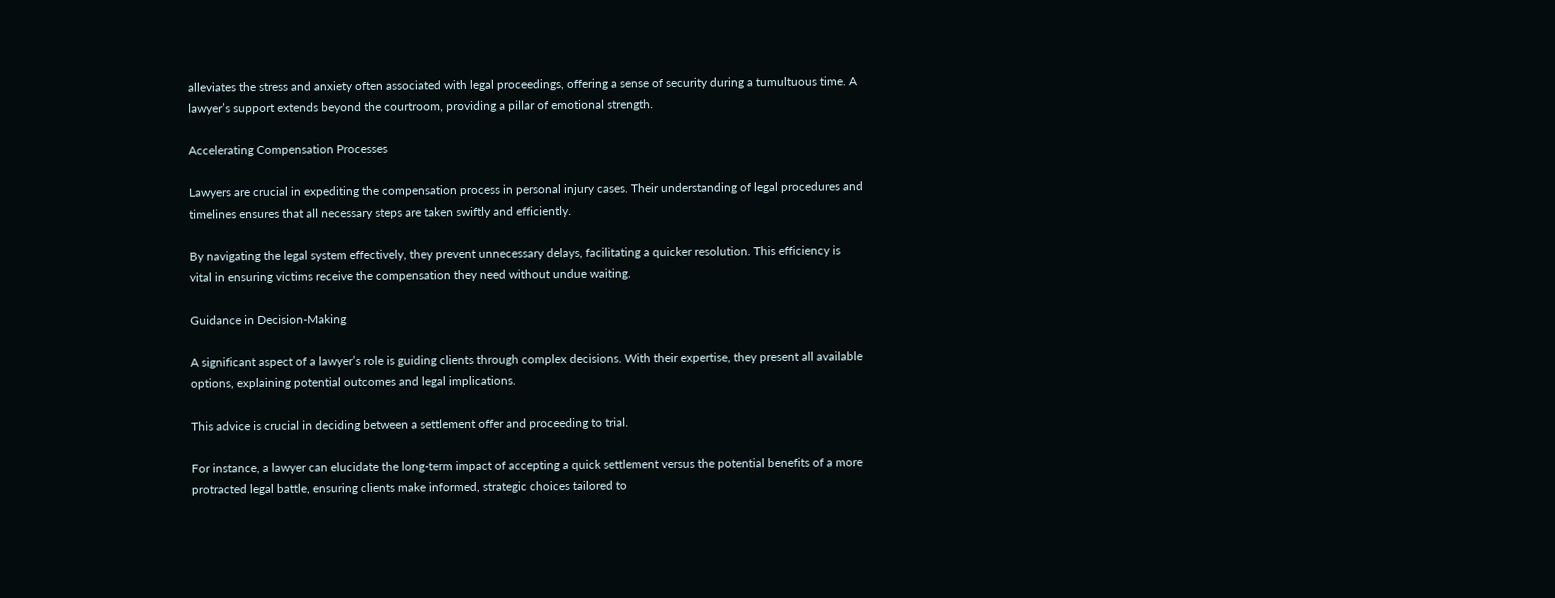alleviates the stress and anxiety often associated with legal proceedings, offering a sense of security during a tumultuous time. A lawyer’s support extends beyond the courtroom, providing a pillar of emotional strength.

Accelerating Compensation Processes

Lawyers are crucial in expediting the compensation process in personal injury cases. Their understanding of legal procedures and timelines ensures that all necessary steps are taken swiftly and efficiently.

By navigating the legal system effectively, they prevent unnecessary delays, facilitating a quicker resolution. This efficiency is vital in ensuring victims receive the compensation they need without undue waiting.

Guidance in Decision-Making

A significant aspect of a lawyer’s role is guiding clients through complex decisions. With their expertise, they present all available options, explaining potential outcomes and legal implications.

This advice is crucial in deciding between a settlement offer and proceeding to trial.

For instance, a lawyer can elucidate the long-term impact of accepting a quick settlement versus the potential benefits of a more protracted legal battle, ensuring clients make informed, strategic choices tailored to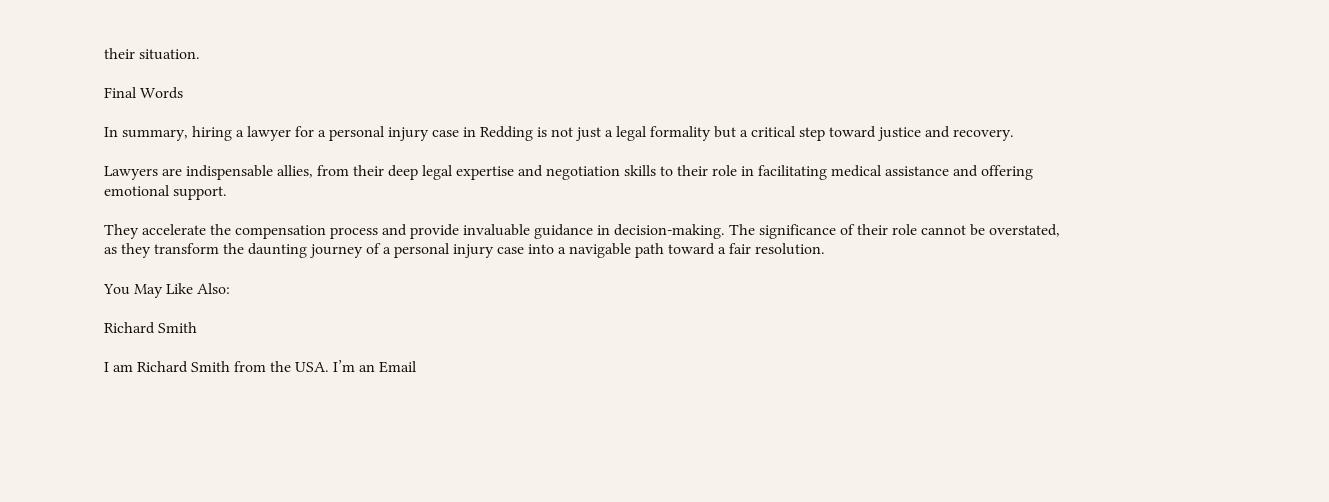their situation.

Final Words

In summary, hiring a lawyer for a personal injury case in Redding is not just a legal formality but a critical step toward justice and recovery.

Lawyers are indispensable allies, from their deep legal expertise and negotiation skills to their role in facilitating medical assistance and offering emotional support.

They accelerate the compensation process and provide invaluable guidance in decision-making. The significance of their role cannot be overstated, as they transform the daunting journey of a personal injury case into a navigable path toward a fair resolution.

You May Like Also:

Richard Smith

I am Richard Smith from the USA. I’m an Email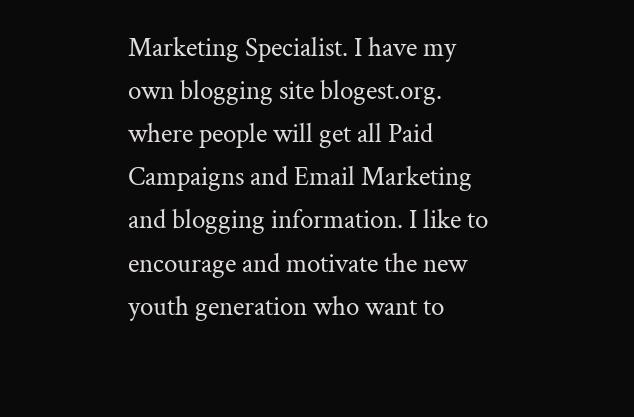Marketing Specialist. I have my own blogging site blogest.org. where people will get all Paid Campaigns and Email Marketing and blogging information. I like to encourage and motivate the new youth generation who want to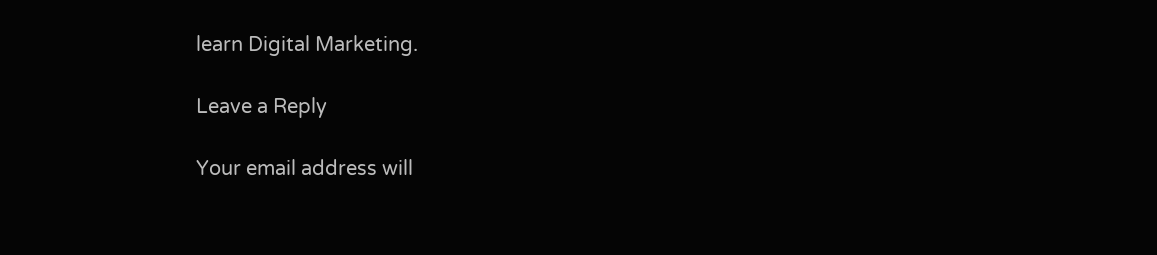learn Digital Marketing.

Leave a Reply

Your email address will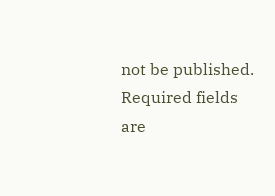not be published. Required fields are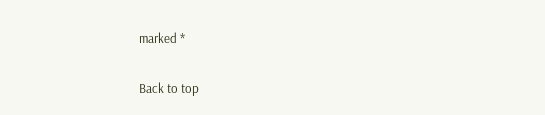marked *

Back to top